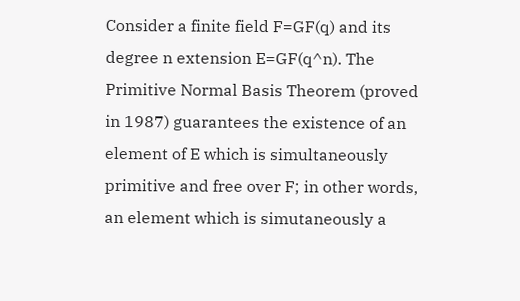Consider a finite field F=GF(q) and its degree n extension E=GF(q^n). The Primitive Normal Basis Theorem (proved in 1987) guarantees the existence of an element of E which is simultaneously primitive and free over F; in other words, an element which is simutaneously a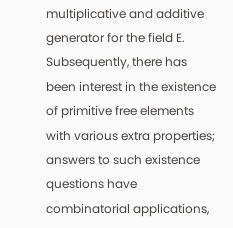multiplicative and additive generator for the field E. Subsequently, there has been interest in the existence of primitive free elements with various extra properties; answers to such existence questions have combinatorial applications,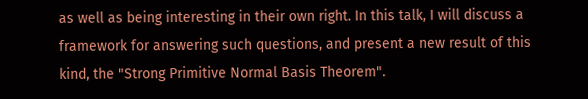as well as being interesting in their own right. In this talk, I will discuss a framework for answering such questions, and present a new result of this kind, the "Strong Primitive Normal Basis Theorem".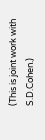(This is joint work with S.D.Cohen.)